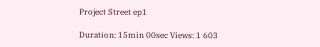Project Street ep1

Duration: 15min 00sec Views: 1 603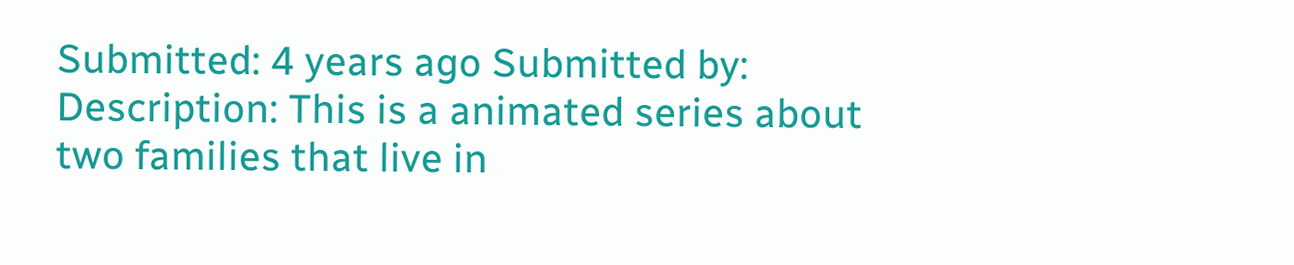Submitted: 4 years ago Submitted by:
Description: This is a animated series about two families that live in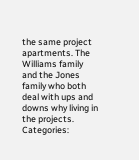the same project apartments. The Williams family and the Jones family who both deal with ups and downs why living in the projects.
Categories: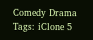Comedy Drama
Tags: iClone 5